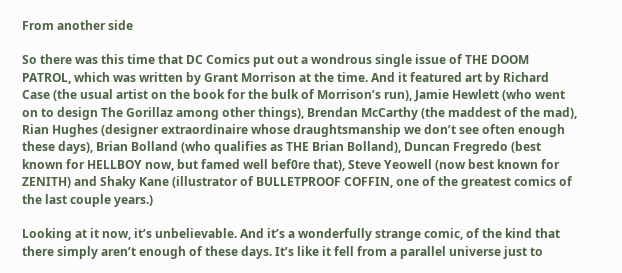From another side

So there was this time that DC Comics put out a wondrous single issue of THE DOOM PATROL, which was written by Grant Morrison at the time. And it featured art by Richard Case (the usual artist on the book for the bulk of Morrison’s run), Jamie Hewlett (who went on to design The Gorillaz among other things), Brendan McCarthy (the maddest of the mad), Rian Hughes (designer extraordinaire whose draughtsmanship we don’t see often enough these days), Brian Bolland (who qualifies as THE Brian Bolland), Duncan Fregredo (best known for HELLBOY now, but famed well bef0re that), Steve Yeowell (now best known for ZENITH) and Shaky Kane (illustrator of BULLETPROOF COFFIN, one of the greatest comics of the last couple years.)

Looking at it now, it’s unbelievable. And it’s a wonderfully strange comic, of the kind that there simply aren’t enough of these days. It’s like it fell from a parallel universe just to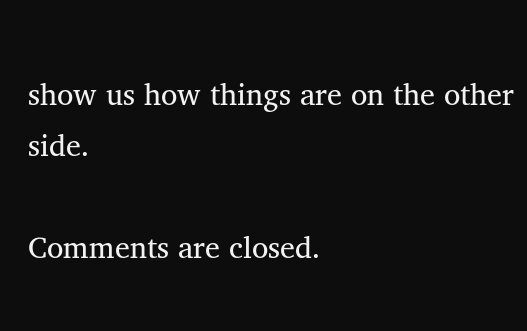show us how things are on the other side.

Comments are closed.